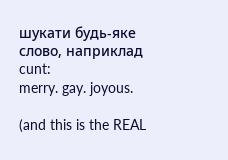шукати будь-яке слово, наприклад cunt:
merry. gay. joyous.

(and this is the REAL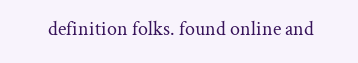definition folks. found online and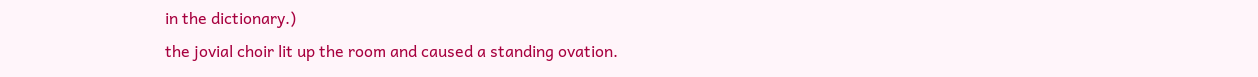in the dictionary.)
the jovial choir lit up the room and caused a standing ovation.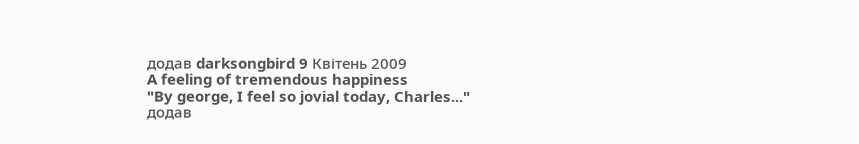додав darksongbird 9 Квітень 2009
A feeling of tremendous happiness
"By george, I feel so jovial today, Charles..."
додав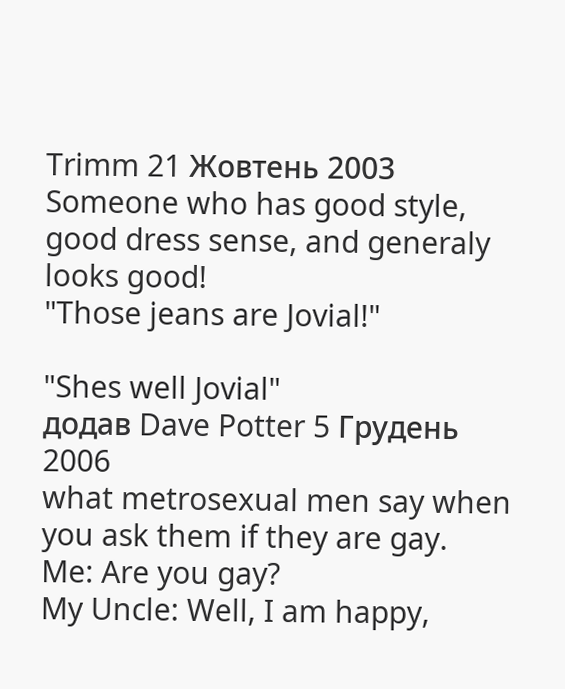Trimm 21 Жовтень 2003
Someone who has good style, good dress sense, and generaly looks good!
"Those jeans are Jovial!"

"Shes well Jovial"
додав Dave Potter 5 Грудень 2006
what metrosexual men say when you ask them if they are gay.
Me: Are you gay?
My Uncle: Well, I am happy,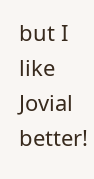but I like Jovial better!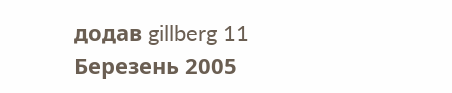додав gillberg 11 Березень 2005